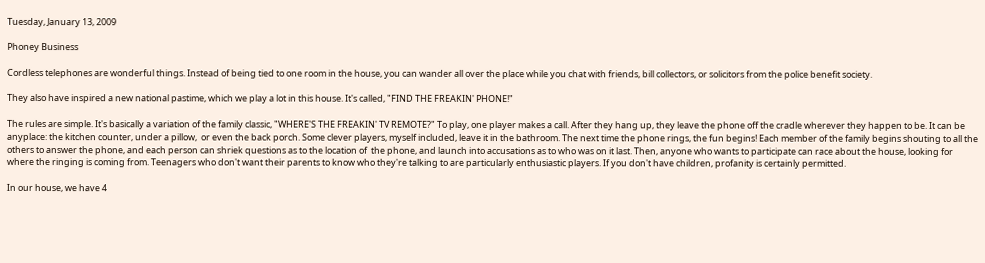Tuesday, January 13, 2009

Phoney Business

Cordless telephones are wonderful things. Instead of being tied to one room in the house, you can wander all over the place while you chat with friends, bill collectors, or solicitors from the police benefit society.

They also have inspired a new national pastime, which we play a lot in this house. It's called, "FIND THE FREAKIN' PHONE!"

The rules are simple. It's basically a variation of the family classic, "WHERE'S THE FREAKIN' TV REMOTE?" To play, one player makes a call. After they hang up, they leave the phone off the cradle wherever they happen to be. It can be anyplace: the kitchen counter, under a pillow,  or even the back porch. Some clever players, myself included, leave it in the bathroom. The next time the phone rings, the fun begins! Each member of the family begins shouting to all the others to answer the phone, and each person can shriek questions as to the location of  the phone, and launch into accusations as to who was on it last. Then, anyone who wants to participate can race about the house, looking for where the ringing is coming from. Teenagers who don't want their parents to know who they're talking to are particularly enthusiastic players. If you don't have children, profanity is certainly permitted.

In our house, we have 4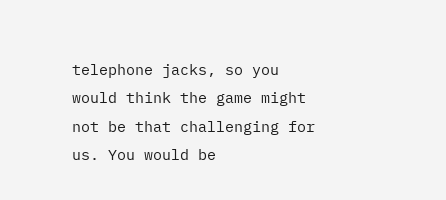telephone jacks, so you would think the game might not be that challenging for us. You would be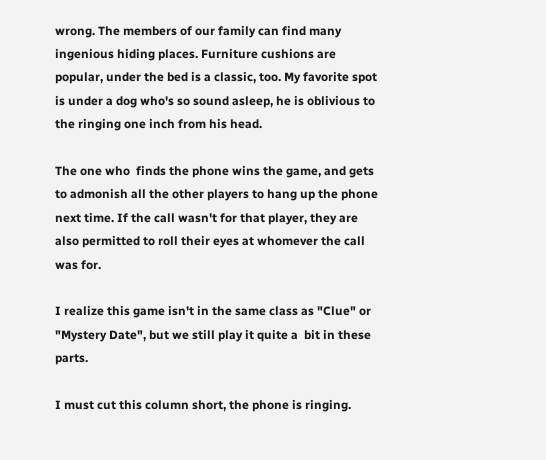wrong. The members of our family can find many ingenious hiding places. Furniture cushions are popular, under the bed is a classic, too. My favorite spot is under a dog who's so sound asleep, he is oblivious to the ringing one inch from his head.

The one who  finds the phone wins the game, and gets to admonish all the other players to hang up the phone next time. If the call wasn't for that player, they are also permitted to roll their eyes at whomever the call was for.

I realize this game isn't in the same class as "Clue" or "Mystery Date", but we still play it quite a  bit in these parts.

I must cut this column short, the phone is ringing.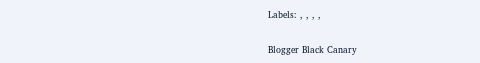Labels: , , , ,


Blogger Black Canary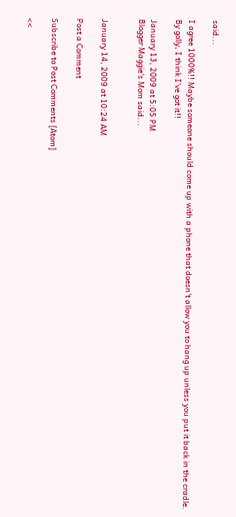said...

I agree 1000%!! Maybe someone should come up with a phone that doesn't allow you to hang up unless you put it back in the cradle. By golly, I think I've got it!!

January 13, 2009 at 5:05 PM
Blogger Maggie's Mom said...


January 14, 2009 at 10:24 AM

Post a Comment

Subscribe to Post Comments [Atom]

<<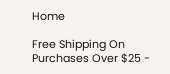Home

Free Shipping On Purchases Over $25 -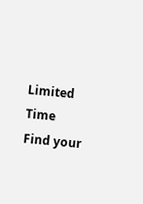Limited Time Find your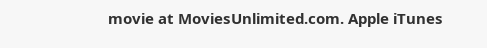movie at MoviesUnlimited.com. Apple iTunes